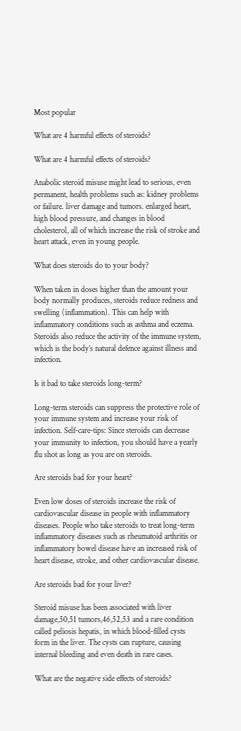Most popular

What are 4 harmful effects of steroids?

What are 4 harmful effects of steroids?

Anabolic steroid misuse might lead to serious, even permanent, health problems such as: kidney problems or failure. liver damage and tumors. enlarged heart, high blood pressure, and changes in blood cholesterol, all of which increase the risk of stroke and heart attack, even in young people.

What does steroids do to your body?

When taken in doses higher than the amount your body normally produces, steroids reduce redness and swelling (inflammation). This can help with inflammatory conditions such as asthma and eczema. Steroids also reduce the activity of the immune system, which is the body’s natural defence against illness and infection.

Is it bad to take steroids long-term?

Long-term steroids can suppress the protective role of your immune system and increase your risk of infection. Self-care-tips: Since steroids can decrease your immunity to infection, you should have a yearly flu shot as long as you are on steroids.

Are steroids bad for your heart?

Even low doses of steroids increase the risk of cardiovascular disease in people with inflammatory diseases. People who take steroids to treat long-term inflammatory diseases such as rheumatoid arthritis or inflammatory bowel disease have an increased risk of heart disease, stroke, and other cardiovascular disease.

Are steroids bad for your liver?

Steroid misuse has been associated with liver damage,50,51 tumors,46,52,53 and a rare condition called peliosis hepatis, in which blood-filled cysts form in the liver. The cysts can rupture, causing internal bleeding and even death in rare cases.

What are the negative side effects of steroids?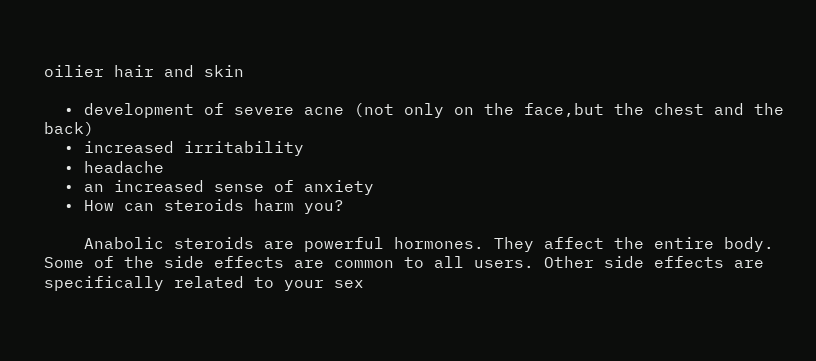oilier hair and skin

  • development of severe acne (not only on the face,but the chest and the back)
  • increased irritability
  • headache
  • an increased sense of anxiety
  • How can steroids harm you?

    Anabolic steroids are powerful hormones. They affect the entire body. Some of the side effects are common to all users. Other side effects are specifically related to your sex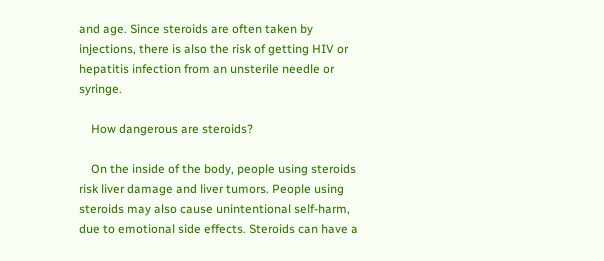and age. Since steroids are often taken by injections, there is also the risk of getting HIV or hepatitis infection from an unsterile needle or syringe.

    How dangerous are steroids?

    On the inside of the body, people using steroids risk liver damage and liver tumors. People using steroids may also cause unintentional self-harm, due to emotional side effects. Steroids can have a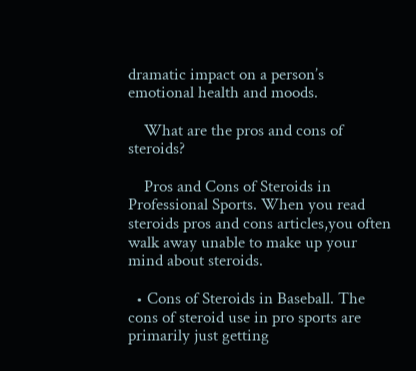dramatic impact on a person’s emotional health and moods.

    What are the pros and cons of steroids?

    Pros and Cons of Steroids in Professional Sports. When you read steroids pros and cons articles,you often walk away unable to make up your mind about steroids.

  • Cons of Steroids in Baseball. The cons of steroid use in pro sports are primarily just getting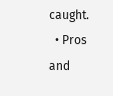caught.
  • Pros and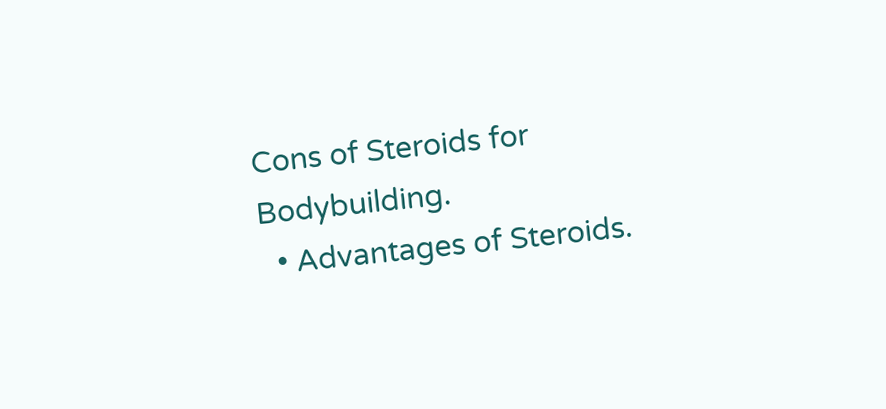Cons of Steroids for Bodybuilding.
  • Advantages of Steroids.